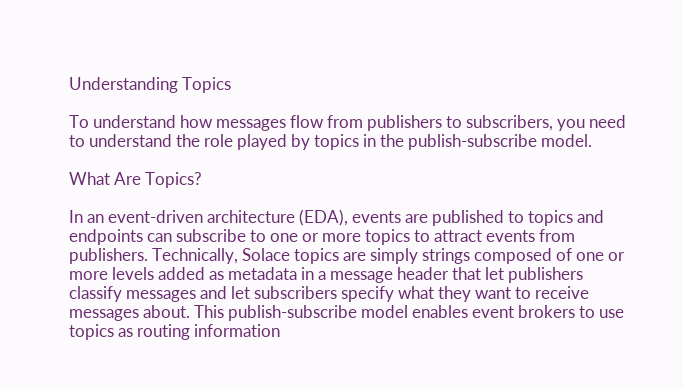Understanding Topics

To understand how messages flow from publishers to subscribers, you need to understand the role played by topics in the publish-subscribe model.

What Are Topics?

In an event-driven architecture (EDA), events are published to topics and endpoints can subscribe to one or more topics to attract events from publishers. Technically, Solace topics are simply strings composed of one or more levels added as metadata in a message header that let publishers classify messages and let subscribers specify what they want to receive messages about. This publish-subscribe model enables event brokers to use topics as routing information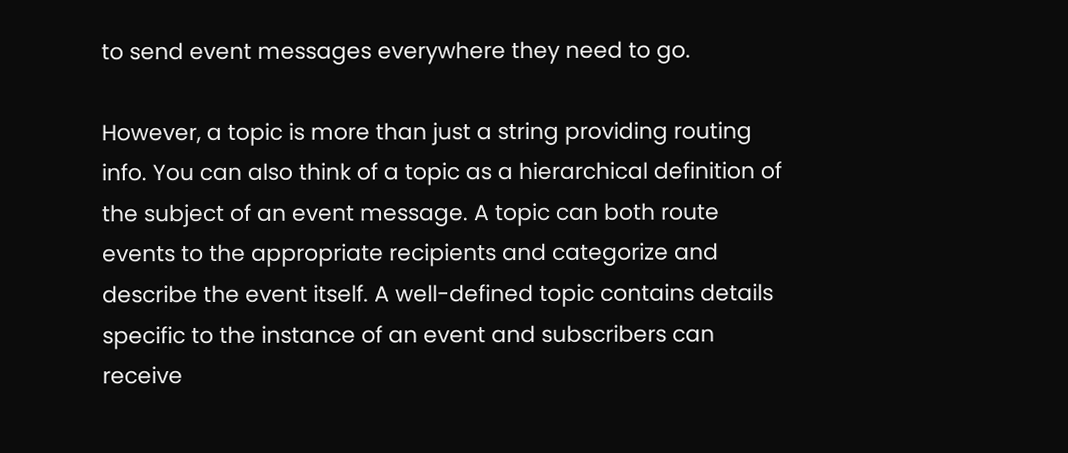to send event messages everywhere they need to go.

However, a topic is more than just a string providing routing info. You can also think of a topic as a hierarchical definition of the subject of an event message. A topic can both route events to the appropriate recipients and categorize and describe the event itself. A well-defined topic contains details specific to the instance of an event and subscribers can receive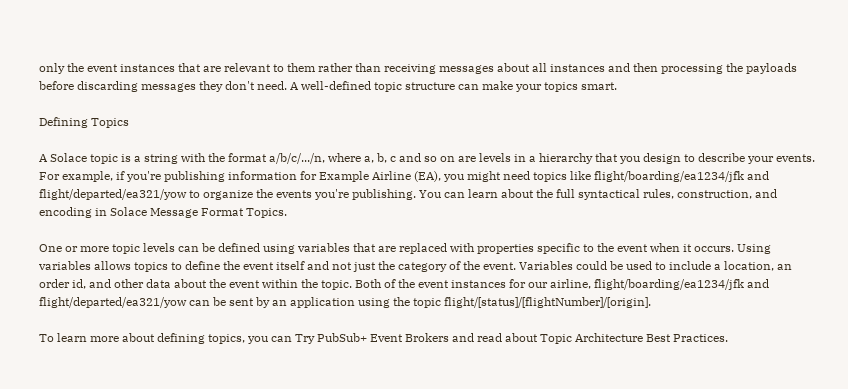only the event instances that are relevant to them rather than receiving messages about all instances and then processing the payloads before discarding messages they don't need. A well-defined topic structure can make your topics smart.

Defining Topics

A Solace topic is a string with the format a/b/c/.../n, where a, b, c and so on are levels in a hierarchy that you design to describe your events. For example, if you're publishing information for Example Airline (EA), you might need topics like flight/boarding/ea1234/jfk and flight/departed/ea321/yow to organize the events you're publishing. You can learn about the full syntactical rules, construction, and encoding in Solace Message Format Topics.

One or more topic levels can be defined using variables that are replaced with properties specific to the event when it occurs. Using variables allows topics to define the event itself and not just the category of the event. Variables could be used to include a location, an order id, and other data about the event within the topic. Both of the event instances for our airline, flight/boarding/ea1234/jfk and flight/departed/ea321/yow can be sent by an application using the topic flight/[status]/[flightNumber]/[origin].

To learn more about defining topics, you can Try PubSub+ Event Brokers and read about Topic Architecture Best Practices.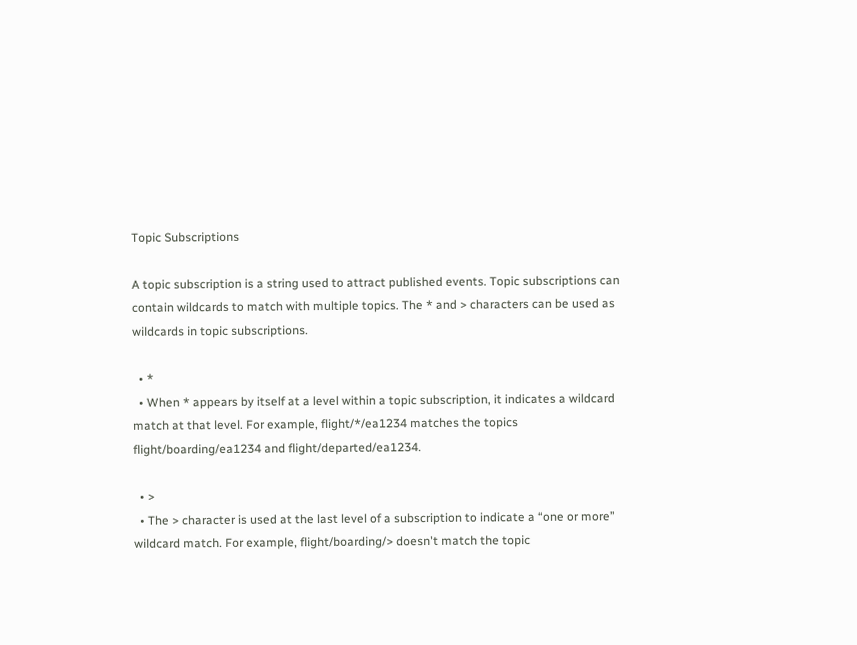Topic Subscriptions

A topic subscription is a string used to attract published events. Topic subscriptions can contain wildcards to match with multiple topics. The * and > characters can be used as wildcards in topic subscriptions.

  • *
  • When * appears by itself at a level within a topic subscription, it indicates a wildcard match at that level. For example, flight/*/ea1234 matches the topics flight/boarding/ea1234 and flight/departed/ea1234.

  • >
  • The > character is used at the last level of a subscription to indicate a “one or more” wildcard match. For example, flight/boarding/> doesn't match the topic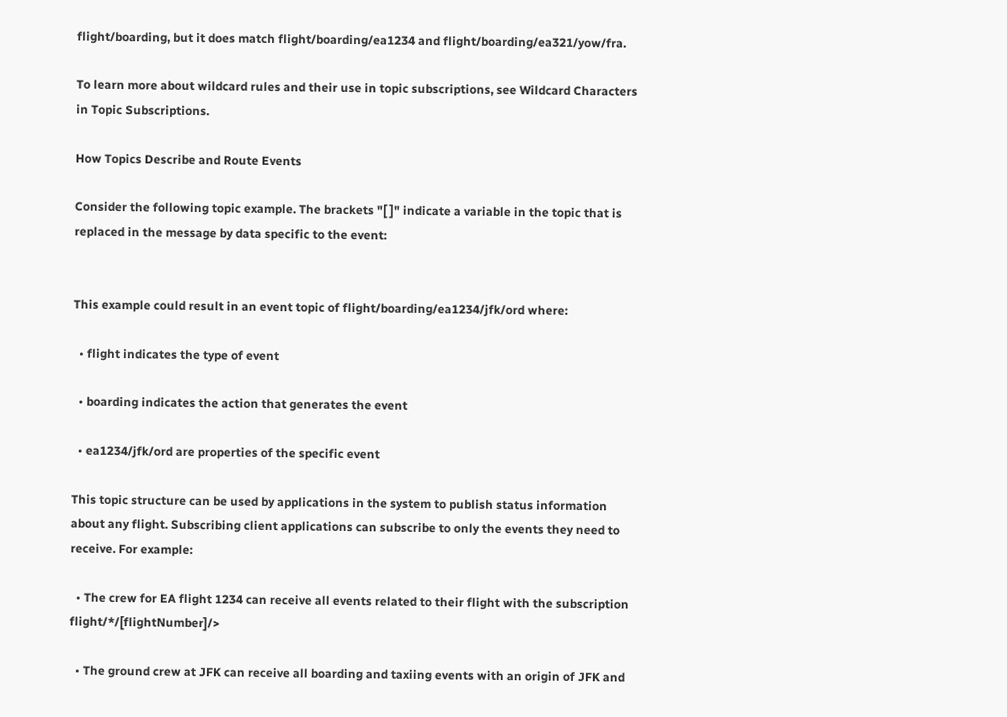flight/boarding, but it does match flight/boarding/ea1234 and flight/boarding/ea321/yow/fra.

To learn more about wildcard rules and their use in topic subscriptions, see Wildcard Characters in Topic Subscriptions.

How Topics Describe and Route Events

Consider the following topic example. The brackets "[ ]" indicate a variable in the topic that is replaced in the message by data specific to the event:


This example could result in an event topic of flight/boarding/ea1234/jfk/ord where:

  • flight indicates the type of event

  • boarding indicates the action that generates the event

  • ea1234/jfk/ord are properties of the specific event

This topic structure can be used by applications in the system to publish status information about any flight. Subscribing client applications can subscribe to only the events they need to receive. For example:

  • The crew for EA flight 1234 can receive all events related to their flight with the subscription flight/*/[flightNumber]/>

  • The ground crew at JFK can receive all boarding and taxiing events with an origin of JFK and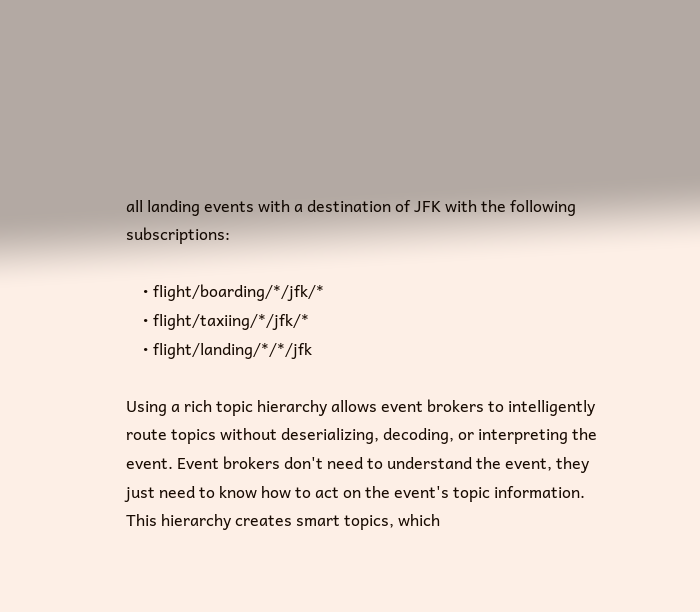all landing events with a destination of JFK with the following subscriptions:

    • flight/boarding/*/jfk/*
    • flight/taxiing/*/jfk/*
    • flight/landing/*/*/jfk

Using a rich topic hierarchy allows event brokers to intelligently route topics without deserializing, decoding, or interpreting the event. Event brokers don't need to understand the event, they just need to know how to act on the event's topic information. This hierarchy creates smart topics, which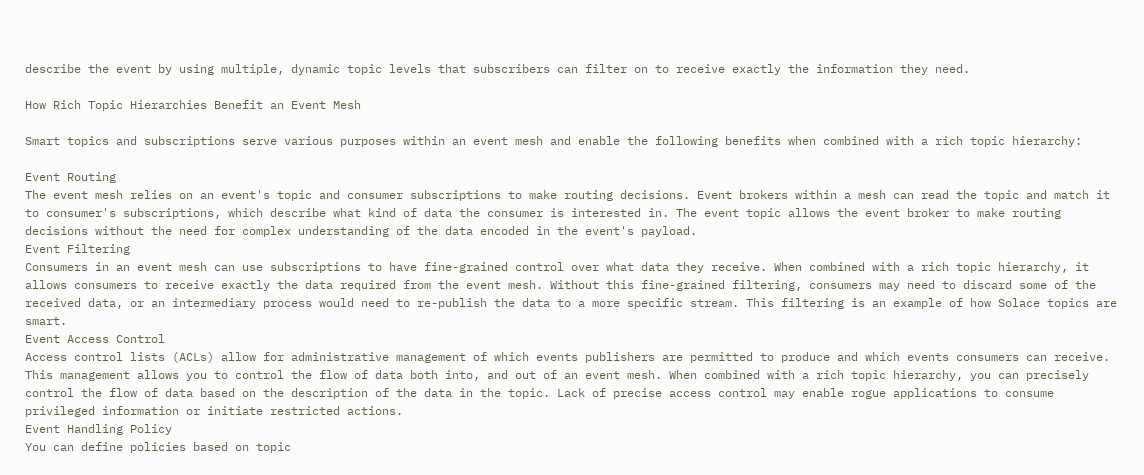describe the event by using multiple, dynamic topic levels that subscribers can filter on to receive exactly the information they need.

How Rich Topic Hierarchies Benefit an Event Mesh

Smart topics and subscriptions serve various purposes within an event mesh and enable the following benefits when combined with a rich topic hierarchy:

Event Routing
The event mesh relies on an event's topic and consumer subscriptions to make routing decisions. Event brokers within a mesh can read the topic and match it to consumer's subscriptions, which describe what kind of data the consumer is interested in. The event topic allows the event broker to make routing decisions without the need for complex understanding of the data encoded in the event's payload.
Event Filtering
Consumers in an event mesh can use subscriptions to have fine-grained control over what data they receive. When combined with a rich topic hierarchy, it allows consumers to receive exactly the data required from the event mesh. Without this fine-grained filtering, consumers may need to discard some of the received data, or an intermediary process would need to re-publish the data to a more specific stream. This filtering is an example of how Solace topics are smart.
Event Access Control
Access control lists (ACLs) allow for administrative management of which events publishers are permitted to produce and which events consumers can receive. This management allows you to control the flow of data both into, and out of an event mesh. When combined with a rich topic hierarchy, you can precisely control the flow of data based on the description of the data in the topic. Lack of precise access control may enable rogue applications to consume privileged information or initiate restricted actions.
Event Handling Policy
You can define policies based on topic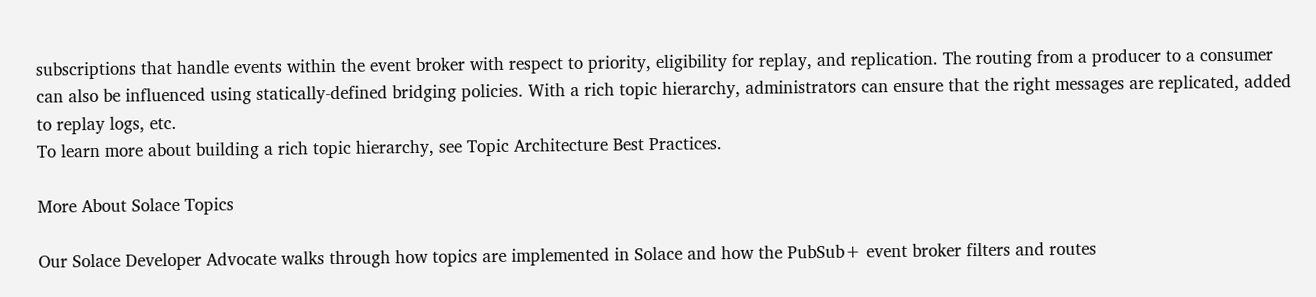subscriptions that handle events within the event broker with respect to priority, eligibility for replay, and replication. The routing from a producer to a consumer can also be influenced using statically-defined bridging policies. With a rich topic hierarchy, administrators can ensure that the right messages are replicated, added to replay logs, etc.
To learn more about building a rich topic hierarchy, see Topic Architecture Best Practices.

More About Solace Topics

Our Solace Developer Advocate walks through how topics are implemented in Solace and how the PubSub+ event broker filters and routes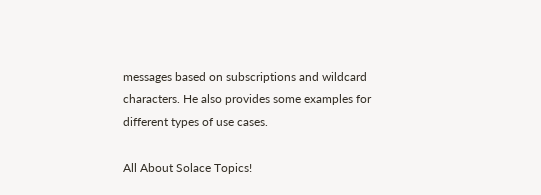messages based on subscriptions and wildcard characters. He also provides some examples for different types of use cases.

All About Solace Topics!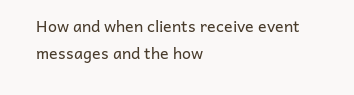How and when clients receive event messages and the how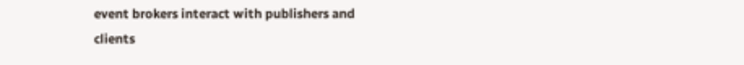event brokers interact with publishers and clients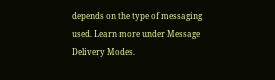depends on the type of messaging used. Learn more under Message Delivery Modes.